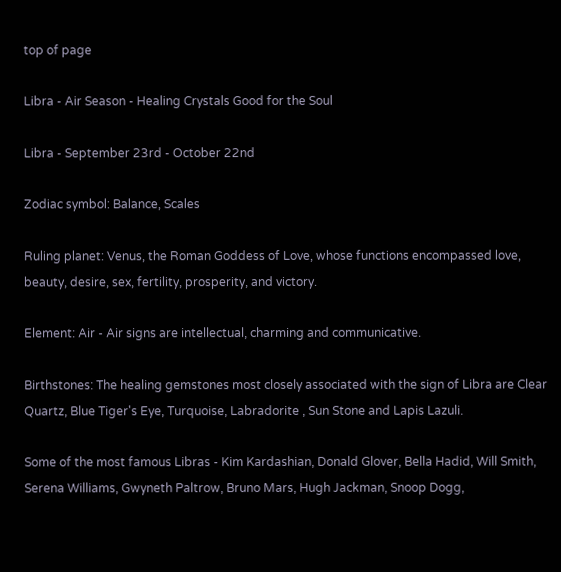top of page

Libra - Air Season - Healing Crystals Good for the Soul

Libra - September 23rd - October 22nd

Zodiac symbol: Balance, Scales

Ruling planet: Venus, the Roman Goddess of Love, whose functions encompassed love, beauty, desire, sex, fertility, prosperity, and victory.

Element: Air - Air signs are intellectual, charming and communicative.

Birthstones: The healing gemstones most closely associated with the sign of Libra are Clear Quartz, Blue Tiger's Eye, Turquoise, Labradorite , Sun Stone and Lapis Lazuli.

Some of the most famous Libras - Kim Kardashian, Donald Glover, Bella Hadid, Will Smith, Serena Williams, Gwyneth Paltrow, Bruno Mars, Hugh Jackman, Snoop Dogg,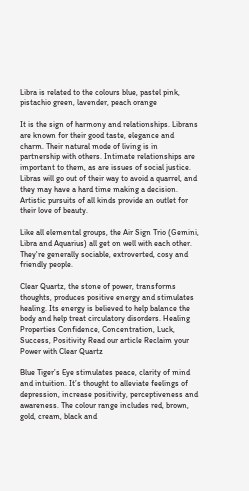Libra is related to the colours blue, pastel pink, pistachio green, lavender, peach orange

It is the sign of harmony and relationships. Librans are known for their good taste, elegance and charm. Their natural mode of living is in partnership with others. Intimate relationships are important to them, as are issues of social justice. Libras will go out of their way to avoid a quarrel, and they may have a hard time making a decision. Artistic pursuits of all kinds provide an outlet for their love of beauty.

Like all elemental groups, the Air Sign Trio (Gemini, Libra and Aquarius) all get on well with each other. They're generally sociable, extroverted, cosy and friendly people.

Clear Quartz, the stone of power, transforms thoughts, produces positive energy and stimulates healing. Its energy is believed to help balance the body and help treat circulatory disorders. Healing Properties Confidence, Concentration, Luck, Success, Positivity Read our article Reclaim your Power with Clear Quartz

Blue Tiger’s Eye stimulates peace, clarity of mind and intuition. It’s thought to alleviate feelings of depression, increase positivity, perceptiveness and awareness. The colour range includes red, brown, gold, cream, black and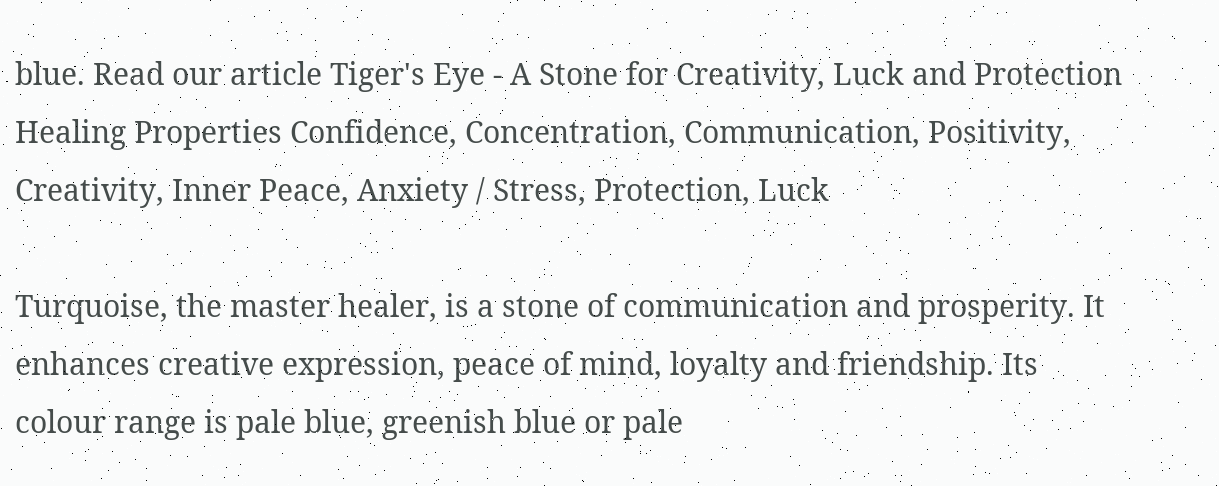blue. Read our article Tiger's Eye - A Stone for Creativity, Luck and Protection Healing Properties Confidence, Concentration, Communication, Positivity, Creativity, Inner Peace, Anxiety / Stress, Protection, Luck

Turquoise, the master healer, is a stone of communication and prosperity. It enhances creative expression, peace of mind, loyalty and friendship. Its colour range is pale blue, greenish blue or pale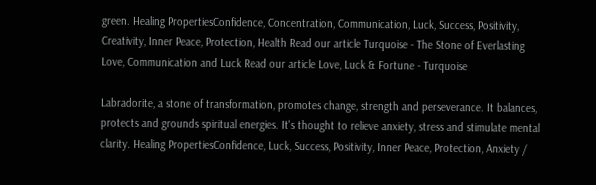green. Healing PropertiesConfidence, Concentration, Communication, Luck, Success, Positivity, Creativity, Inner Peace, Protection, Health Read our article Turquoise - The Stone of Everlasting Love, Communication and Luck Read our article Love, Luck & Fortune - Turquoise

Labradorite, a stone of transformation, promotes change, strength and perseverance. It balances, protects and grounds spiritual energies. It's thought to relieve anxiety, stress and stimulate mental clarity. Healing PropertiesConfidence, Luck, Success, Positivity, Inner Peace, Protection, Anxiety /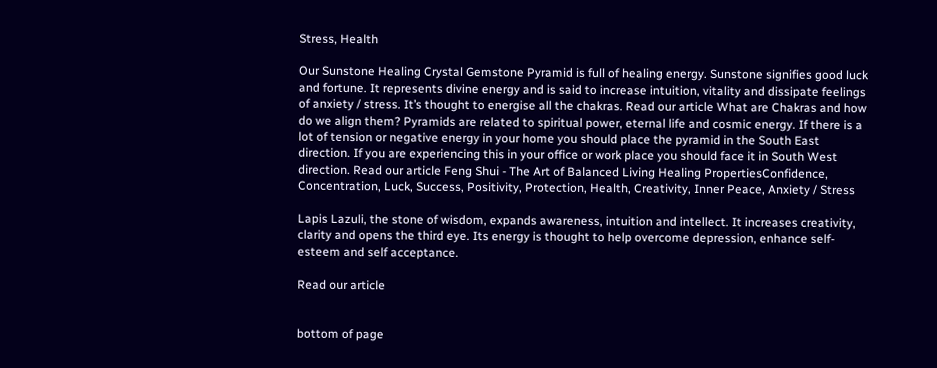Stress, Health

Our Sunstone Healing Crystal Gemstone Pyramid is full of healing energy. Sunstone signifies good luck and fortune. It represents divine energy and is said to increase intuition, vitality and dissipate feelings of anxiety / stress. It’s thought to energise all the chakras. Read our article What are Chakras and how do we align them? Pyramids are related to spiritual power, eternal life and cosmic energy. If there is a lot of tension or negative energy in your home you should place the pyramid in the South East direction. If you are experiencing this in your office or work place you should face it in South West direction. Read our article Feng Shui - The Art of Balanced Living Healing PropertiesConfidence, Concentration, Luck, Success, Positivity, Protection, Health, Creativity, Inner Peace, Anxiety / Stress

Lapis Lazuli, the stone of wisdom, expands awareness, intuition and intellect. It increases creativity, clarity and opens the third eye. Its energy is thought to help overcome depression, enhance self-esteem and self acceptance.

Read our article


bottom of page